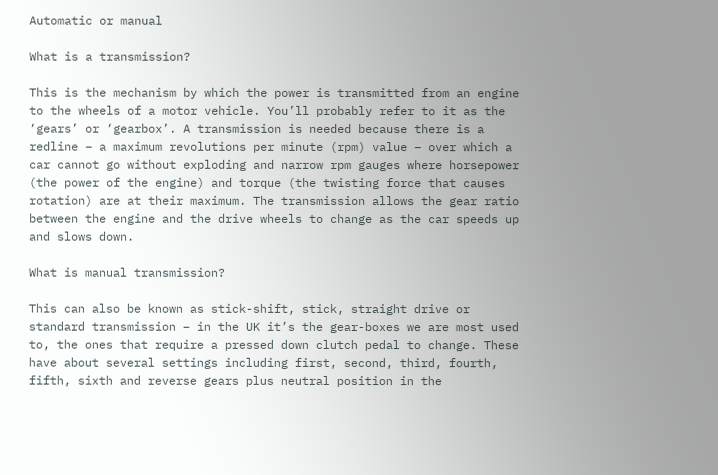Automatic or manual

What is a transmission?

This is the mechanism by which the power is transmitted from an engine to the wheels of a motor vehicle. You’ll probably refer to it as the ‘gears’ or ‘gearbox’. A transmission is needed because there is a redline – a maximum revolutions per minute (rpm) value – over which a car cannot go without exploding and narrow rpm gauges where horsepower (the power of the engine) and torque (the twisting force that causes rotation) are at their maximum. The transmission allows the gear ratio between the engine and the drive wheels to change as the car speeds up and slows down.

What is manual transmission?

This can also be known as stick-shift, stick, straight drive or standard transmission – in the UK it’s the gear-boxes we are most used to, the ones that require a pressed down clutch pedal to change. These have about several settings including first, second, third, fourth, fifth, sixth and reverse gears plus neutral position in the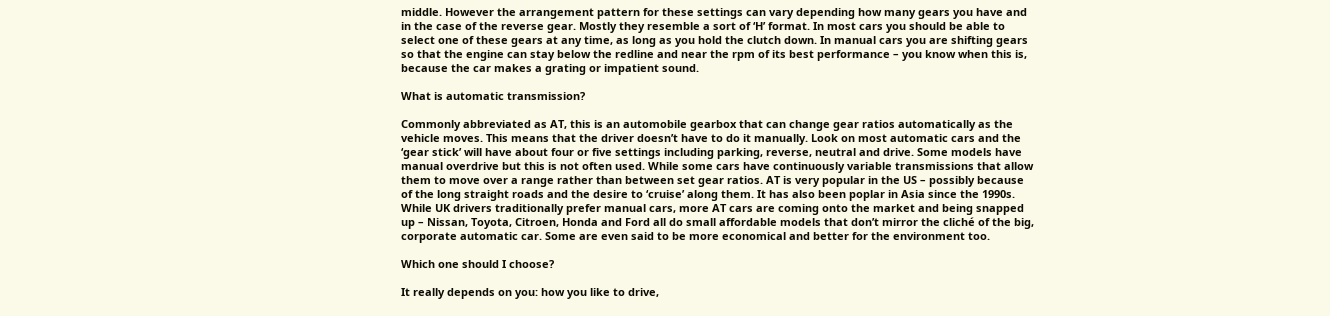middle. However the arrangement pattern for these settings can vary depending how many gears you have and in the case of the reverse gear. Mostly they resemble a sort of ‘H’ format. In most cars you should be able to select one of these gears at any time, as long as you hold the clutch down. In manual cars you are shifting gears so that the engine can stay below the redline and near the rpm of its best performance – you know when this is, because the car makes a grating or impatient sound.

What is automatic transmission?

Commonly abbreviated as AT, this is an automobile gearbox that can change gear ratios automatically as the vehicle moves. This means that the driver doesn’t have to do it manually. Look on most automatic cars and the ‘gear stick’ will have about four or five settings including parking, reverse, neutral and drive. Some models have manual overdrive but this is not often used. While some cars have continuously variable transmissions that allow them to move over a range rather than between set gear ratios. AT is very popular in the US – possibly because of the long straight roads and the desire to ‘cruise’ along them. It has also been poplar in Asia since the 1990s. While UK drivers traditionally prefer manual cars, more AT cars are coming onto the market and being snapped up – Nissan, Toyota, Citroen, Honda and Ford all do small affordable models that don’t mirror the cliché of the big, corporate automatic car. Some are even said to be more economical and better for the environment too.

Which one should I choose?

It really depends on you: how you like to drive,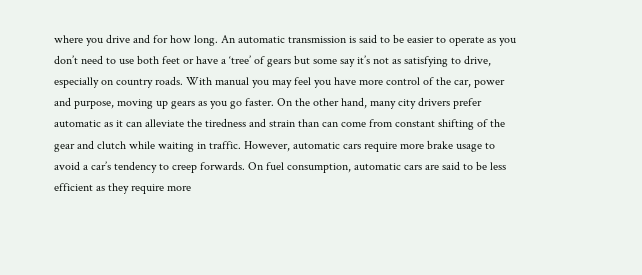where you drive and for how long. An automatic transmission is said to be easier to operate as you don’t need to use both feet or have a ‘tree’ of gears but some say it’s not as satisfying to drive, especially on country roads. With manual you may feel you have more control of the car, power and purpose, moving up gears as you go faster. On the other hand, many city drivers prefer automatic as it can alleviate the tiredness and strain than can come from constant shifting of the gear and clutch while waiting in traffic. However, automatic cars require more brake usage to avoid a car’s tendency to creep forwards. On fuel consumption, automatic cars are said to be less efficient as they require more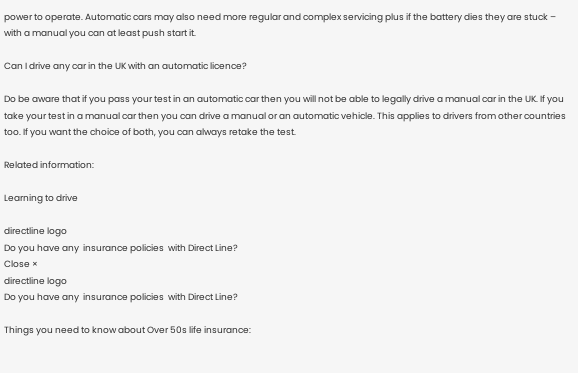power to operate. Automatic cars may also need more regular and complex servicing plus if the battery dies they are stuck – with a manual you can at least push start it.

Can I drive any car in the UK with an automatic licence?

Do be aware that if you pass your test in an automatic car then you will not be able to legally drive a manual car in the UK. If you take your test in a manual car then you can drive a manual or an automatic vehicle. This applies to drivers from other countries too. If you want the choice of both, you can always retake the test.

Related information:

Learning to drive

directline logo
Do you have any  insurance policies  with Direct Line?
Close ×
directline logo
Do you have any  insurance policies  with Direct Line?

Things you need to know about Over 50s life insurance: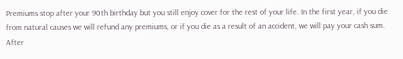Premiums stop after your 90th birthday but you still enjoy cover for the rest of your life. In the first year, if you die from natural causes we will refund any premiums, or if you die as a result of an accident, we will pay your cash sum. After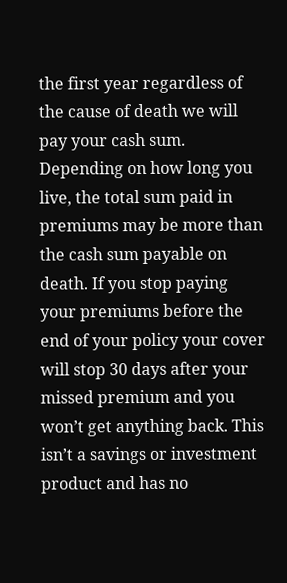the first year regardless of the cause of death we will pay your cash sum. Depending on how long you live, the total sum paid in premiums may be more than the cash sum payable on death. If you stop paying your premiums before the end of your policy your cover will stop 30 days after your missed premium and you won’t get anything back. This isn’t a savings or investment product and has no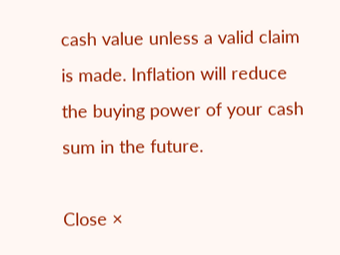cash value unless a valid claim is made. Inflation will reduce the buying power of your cash sum in the future.

Close ×